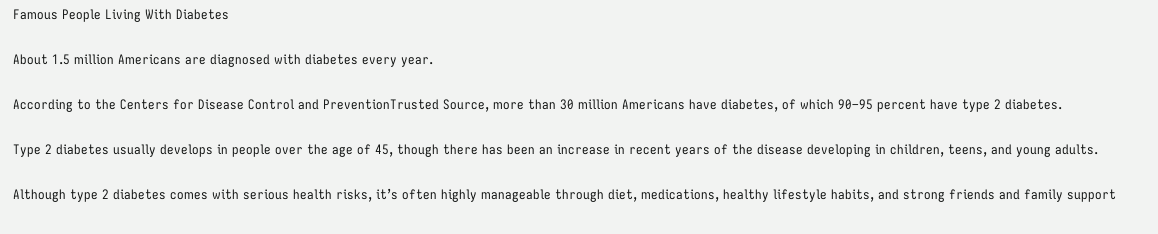Famous People Living With Diabetes

About 1.5 million Americans are diagnosed with diabetes every year.

According to the Centers for Disease Control and PreventionTrusted Source, more than 30 million Americans have diabetes, of which 90–95 percent have type 2 diabetes.

Type 2 diabetes usually develops in people over the age of 45, though there has been an increase in recent years of the disease developing in children, teens, and young adults.

Although type 2 diabetes comes with serious health risks, it’s often highly manageable through diet, medications, healthy lifestyle habits, and strong friends and family support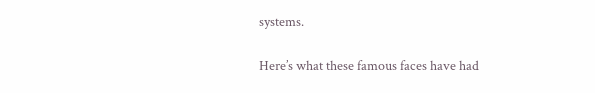systems.

Here’s what these famous faces have had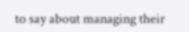to say about managing their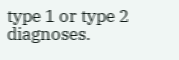type 1 or type 2 diagnoses.